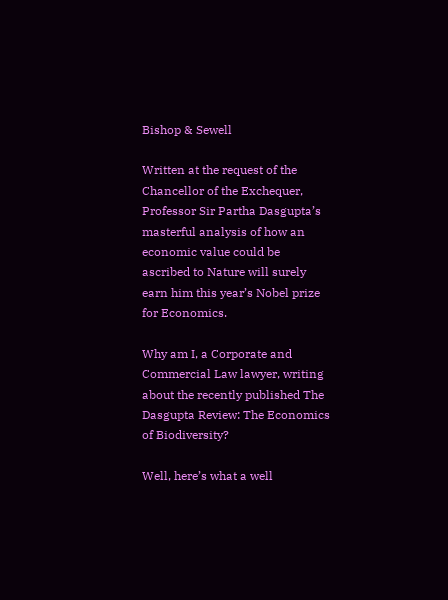Bishop & Sewell

Written at the request of the Chancellor of the Exchequer, Professor Sir Partha Dasgupta’s masterful analysis of how an economic value could be ascribed to Nature will surely earn him this year’s Nobel prize for Economics.

Why am I, a Corporate and Commercial Law lawyer, writing about the recently published The Dasgupta Review: The Economics of Biodiversity?

Well, here’s what a well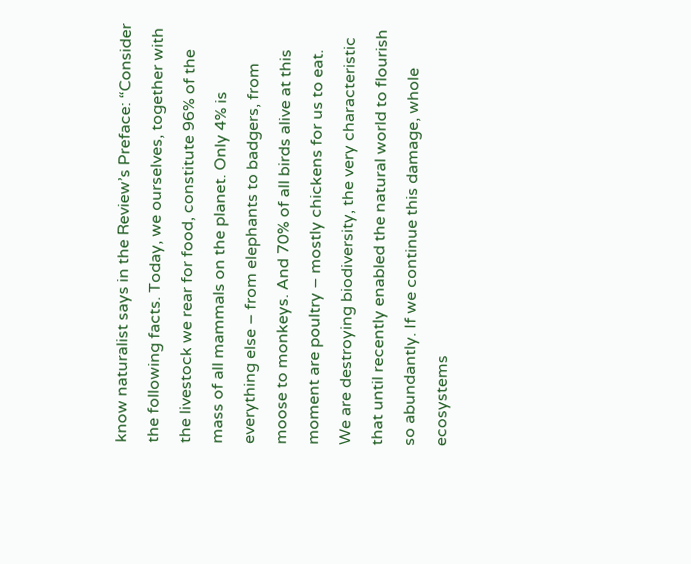know naturalist says in the Review’s Preface: “Consider the following facts. Today, we ourselves, together with the livestock we rear for food, constitute 96% of the mass of all mammals on the planet. Only 4% is everything else – from elephants to badgers, from moose to monkeys. And 70% of all birds alive at this moment are poultry – mostly chickens for us to eat. We are destroying biodiversity, the very characteristic that until recently enabled the natural world to flourish so abundantly. If we continue this damage, whole ecosystems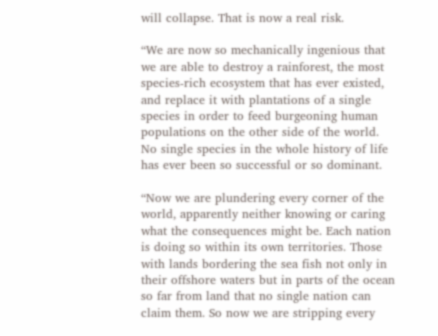will collapse. That is now a real risk.

“We are now so mechanically ingenious that we are able to destroy a rainforest, the most species-rich ecosystem that has ever existed, and replace it with plantations of a single species in order to feed burgeoning human populations on the other side of the world. No single species in the whole history of life has ever been so successful or so dominant.

“Now we are plundering every corner of the world, apparently neither knowing or caring what the consequences might be. Each nation is doing so within its own territories. Those with lands bordering the sea fish not only in their offshore waters but in parts of the ocean so far from land that no single nation can claim them. So now we are stripping every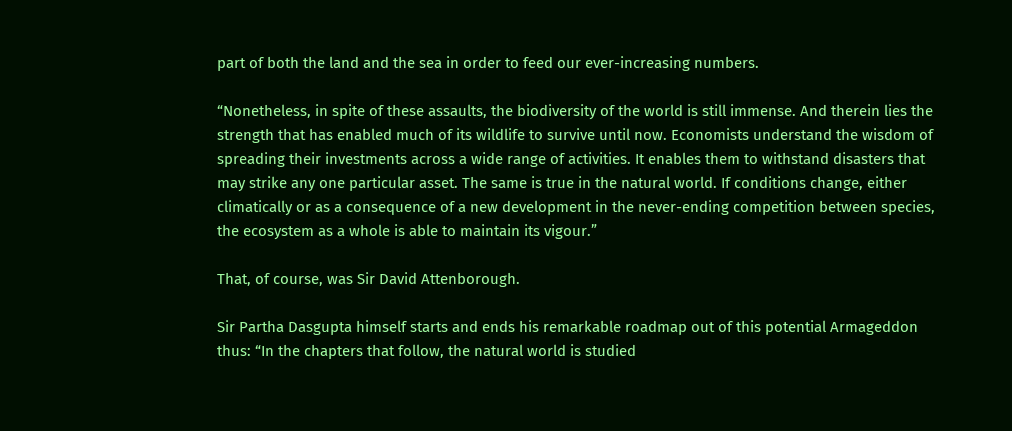part of both the land and the sea in order to feed our ever-increasing numbers.

“Nonetheless, in spite of these assaults, the biodiversity of the world is still immense. And therein lies the strength that has enabled much of its wildlife to survive until now. Economists understand the wisdom of spreading their investments across a wide range of activities. It enables them to withstand disasters that may strike any one particular asset. The same is true in the natural world. If conditions change, either climatically or as a consequence of a new development in the never-ending competition between species, the ecosystem as a whole is able to maintain its vigour.”

That, of course, was Sir David Attenborough.

Sir Partha Dasgupta himself starts and ends his remarkable roadmap out of this potential Armageddon thus: “In the chapters that follow, the natural world is studied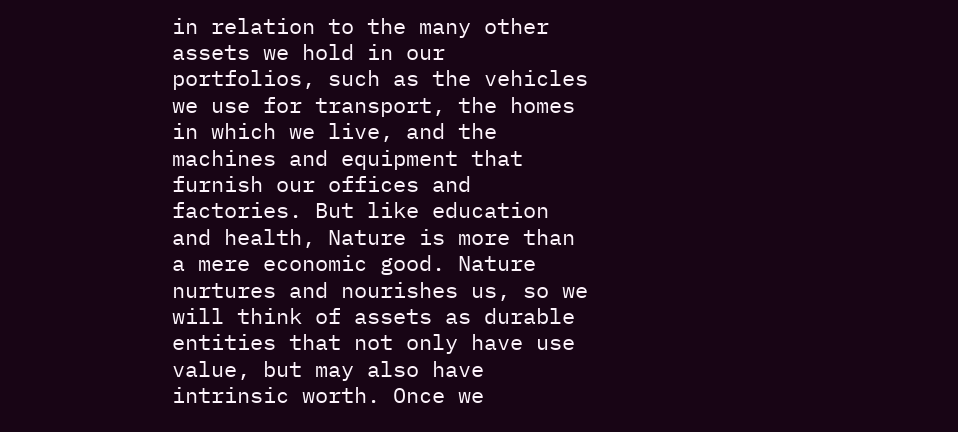in relation to the many other assets we hold in our portfolios, such as the vehicles we use for transport, the homes in which we live, and the machines and equipment that furnish our offices and factories. But like education and health, Nature is more than a mere economic good. Nature nurtures and nourishes us, so we will think of assets as durable entities that not only have use value, but may also have intrinsic worth. Once we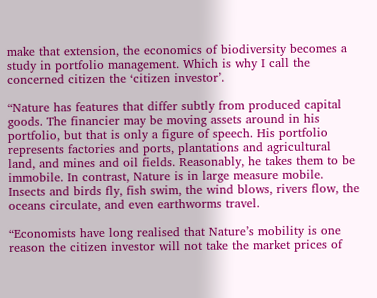make that extension, the economics of biodiversity becomes a study in portfolio management. Which is why I call the concerned citizen the ‘citizen investor’.

“Nature has features that differ subtly from produced capital goods. The financier may be moving assets around in his portfolio, but that is only a figure of speech. His portfolio represents factories and ports, plantations and agricultural land, and mines and oil fields. Reasonably, he takes them to be immobile. In contrast, Nature is in large measure mobile. Insects and birds fly, fish swim, the wind blows, rivers flow, the oceans circulate, and even earthworms travel.

“Economists have long realised that Nature’s mobility is one reason the citizen investor will not take the market prices of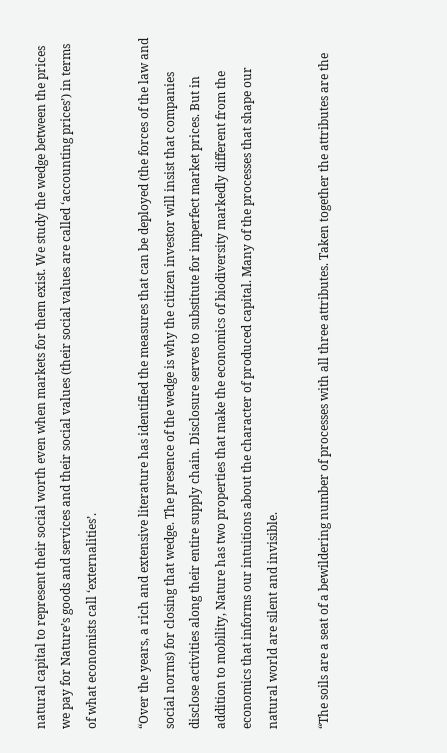natural capital to represent their social worth even when markets for them exist. We study the wedge between the prices we pay for Nature’s goods and services and their social values (their social values are called ‘accounting prices’) in terms of what economists call ‘externalities’.

“Over the years, a rich and extensive literature has identified the measures that can be deployed (the forces of the law and social norms) for closing that wedge. The presence of the wedge is why the citizen investor will insist that companies disclose activities along their entire supply chain. Disclosure serves to substitute for imperfect market prices. But in addition to mobility, Nature has two properties that make the economics of biodiversity markedly different from the economics that informs our intuitions about the character of produced capital. Many of the processes that shape our natural world are silent and invisible.

“The soils are a seat of a bewildering number of processes with all three attributes. Taken together the attributes are the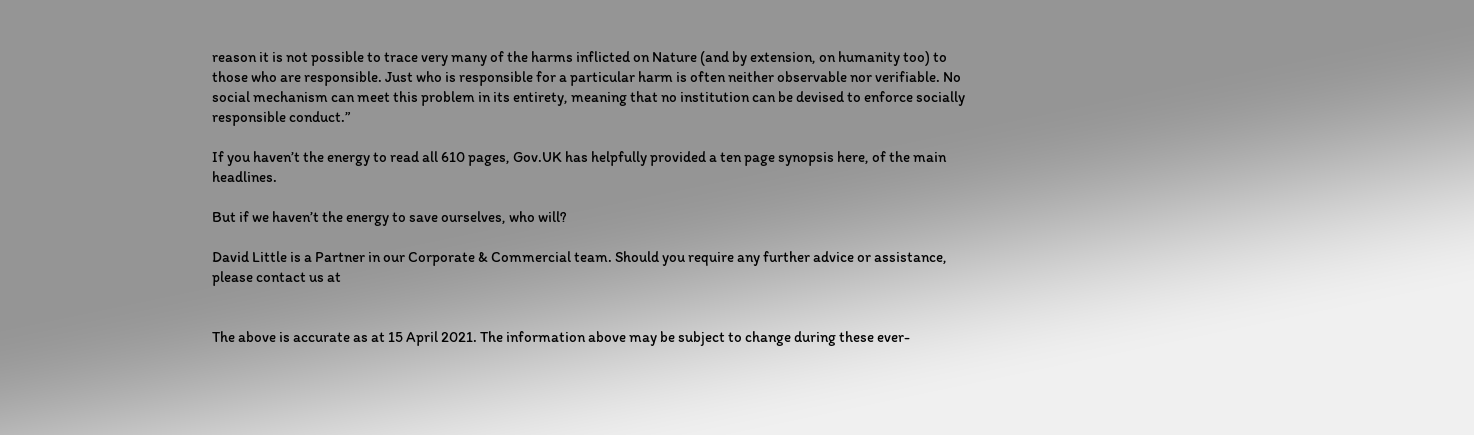reason it is not possible to trace very many of the harms inflicted on Nature (and by extension, on humanity too) to those who are responsible. Just who is responsible for a particular harm is often neither observable nor verifiable. No social mechanism can meet this problem in its entirety, meaning that no institution can be devised to enforce socially responsible conduct.”

If you haven’t the energy to read all 610 pages, Gov.UK has helpfully provided a ten page synopsis here, of the main headlines.

But if we haven’t the energy to save ourselves, who will?

David Little is a Partner in our Corporate & Commercial team. Should you require any further advice or assistance, please contact us at


The above is accurate as at 15 April 2021. The information above may be subject to change during these ever-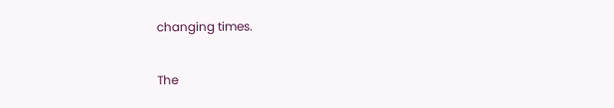changing times.

The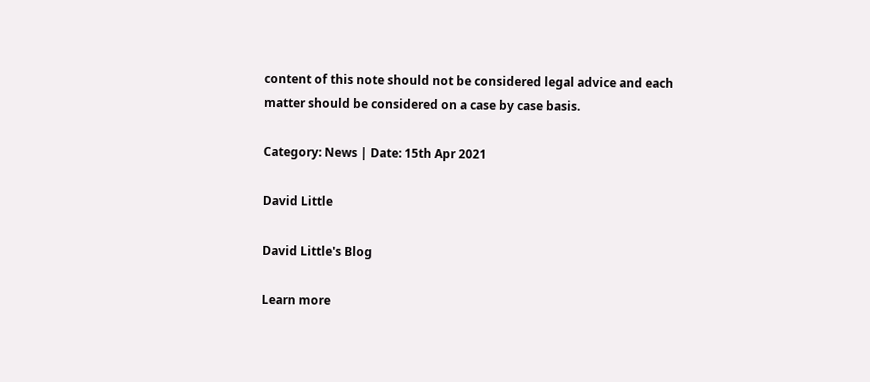content of this note should not be considered legal advice and each matter should be considered on a case by case basis.

Category: News | Date: 15th Apr 2021

David Little

David Little's Blog

Learn more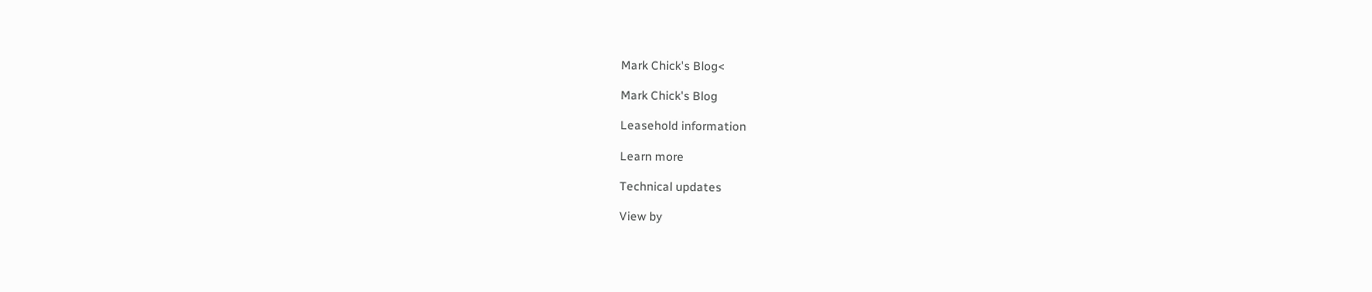Mark Chick's Blog<

Mark Chick's Blog

Leasehold information

Learn more

Technical updates

View by